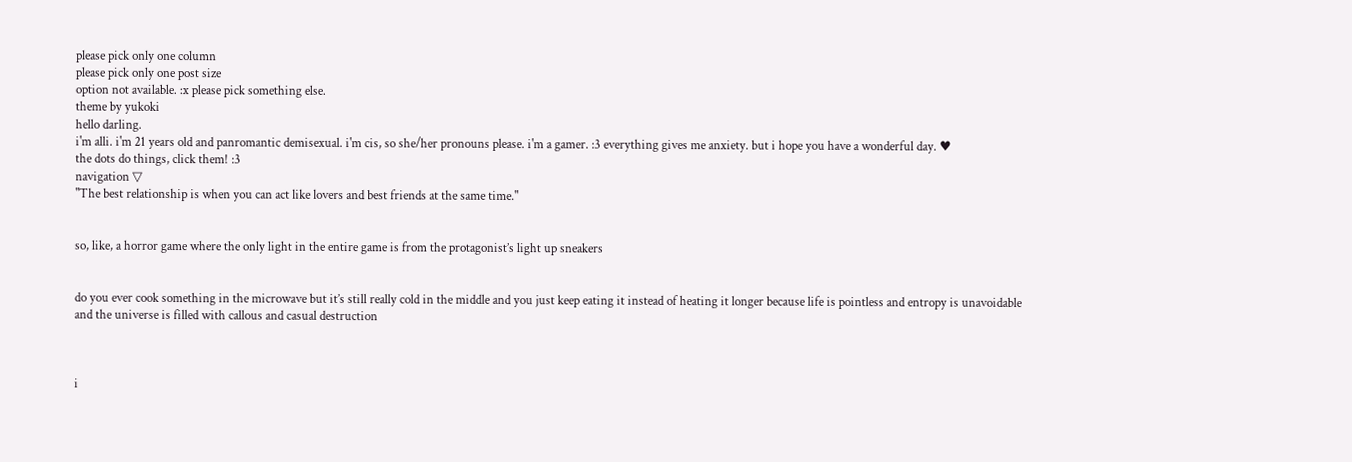please pick only one column
please pick only one post size
option not available. :x please pick something else.
theme by yukoki
hello darling.
i'm alli. i'm 21 years old and panromantic demisexual. i'm cis, so she/her pronouns please. i'm a gamer. :3 everything gives me anxiety. but i hope you have a wonderful day. ♥
the dots do things, click them! :3
navigation ▽
"The best relationship is when you can act like lovers and best friends at the same time."


so, like, a horror game where the only light in the entire game is from the protagonist’s light up sneakers


do you ever cook something in the microwave but it’s still really cold in the middle and you just keep eating it instead of heating it longer because life is pointless and entropy is unavoidable and the universe is filled with callous and casual destruction



i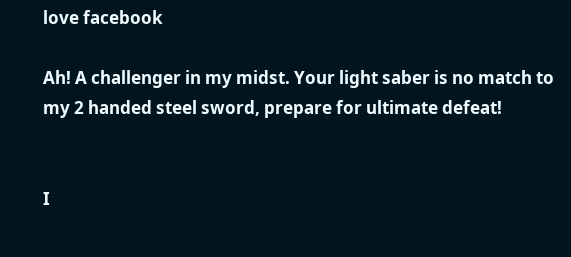love facebook

Ah! A challenger in my midst. Your light saber is no match to my 2 handed steel sword, prepare for ultimate defeat!


I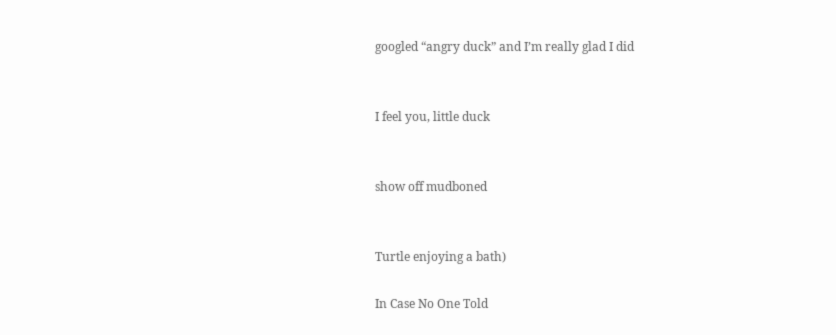googled “angry duck” and I’m really glad I did


I feel you, little duck


show off mudboned


Turtle enjoying a bath)

In Case No One Told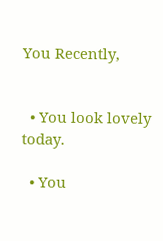You Recently,


  • You look lovely today.

  • You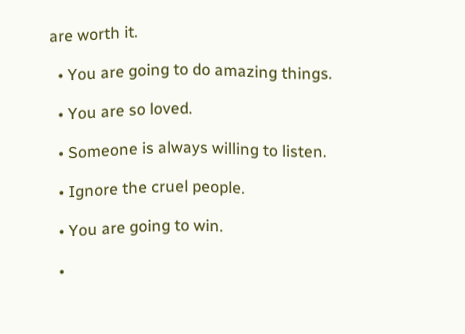are worth it.

  • You are going to do amazing things.

  • You are so loved.

  • Someone is always willing to listen.

  • Ignore the cruel people.

  • You are going to win.

  •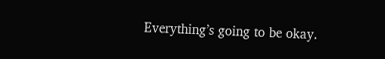Everything’s going to be okay.